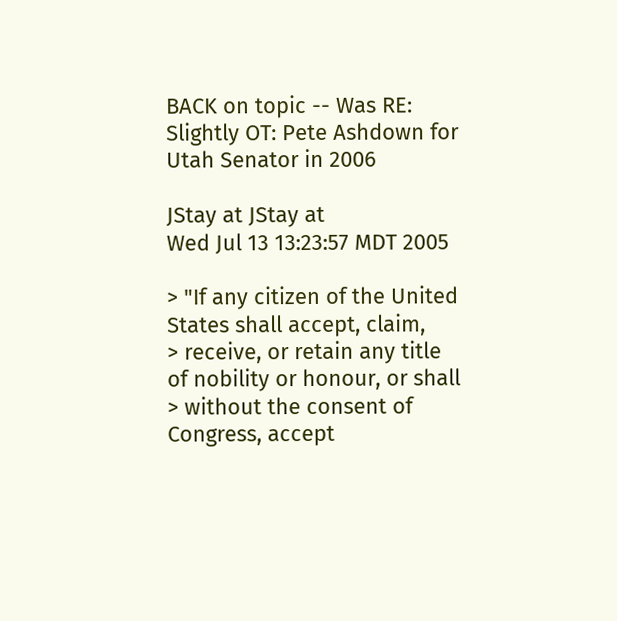BACK on topic -- Was RE: Slightly OT: Pete Ashdown for Utah Senator in 2006

JStay at JStay at
Wed Jul 13 13:23:57 MDT 2005

> "If any citizen of the United States shall accept, claim,
> receive, or retain any title of nobility or honour, or shall
> without the consent of Congress, accept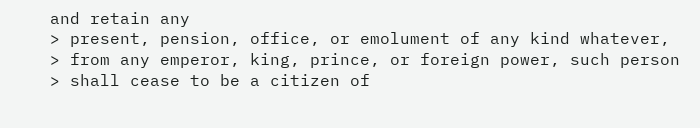and retain any
> present, pension, office, or emolument of any kind whatever,
> from any emperor, king, prince, or foreign power, such person
> shall cease to be a citizen of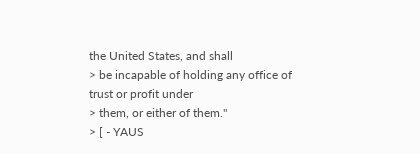the United States, and shall
> be incapable of holding any office of trust or profit under
> them, or either of them."
> [ - YAUS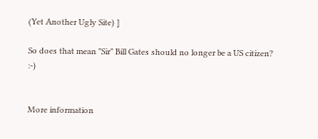(Yet Another Ugly Site) ]

So does that mean "Sir" Bill Gates should no longer be a US citizen? :-)


More information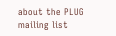about the PLUG mailing list